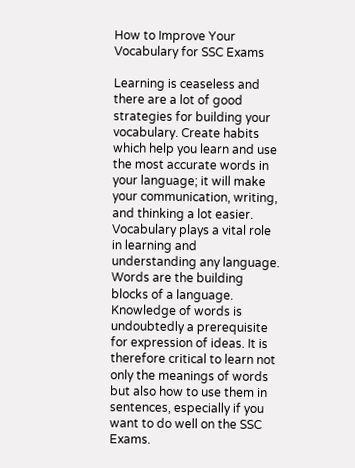How to Improve Your Vocabulary for SSC Exams

Learning is ceaseless and there are a lot of good strategies for building your vocabulary. Create habits which help you learn and use the most accurate words in your language; it will make your communication, writing, and thinking a lot easier. Vocabulary plays a vital role in learning and understanding any language. Words are the building blocks of a language. Knowledge of words is undoubtedly a prerequisite for expression of ideas. It is therefore critical to learn not only the meanings of words but also how to use them in sentences, especially if you want to do well on the SSC Exams.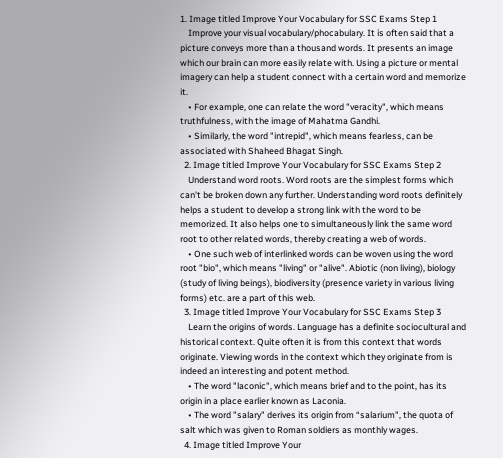1. Image titled Improve Your Vocabulary for SSC Exams Step 1
    Improve your visual vocabulary/phocabulary. It is often said that a picture conveys more than a thousand words. It presents an image which our brain can more easily relate with. Using a picture or mental imagery can help a student connect with a certain word and memorize it.
    • For example, one can relate the word "veracity", which means truthfulness, with the image of Mahatma Gandhi.
    • Similarly, the word "intrepid", which means fearless, can be associated with Shaheed Bhagat Singh.
  2. Image titled Improve Your Vocabulary for SSC Exams Step 2
    Understand word roots. Word roots are the simplest forms which can't be broken down any further. Understanding word roots definitely helps a student to develop a strong link with the word to be memorized. It also helps one to simultaneously link the same word root to other related words, thereby creating a web of words.
    • One such web of interlinked words can be woven using the word root "bio", which means "living" or "alive". Abiotic (non living), biology (study of living beings), biodiversity (presence variety in various living forms) etc. are a part of this web.
  3. Image titled Improve Your Vocabulary for SSC Exams Step 3
    Learn the origins of words. Language has a definite sociocultural and historical context. Quite often it is from this context that words originate. Viewing words in the context which they originate from is indeed an interesting and potent method.
    • The word "laconic", which means brief and to the point, has its origin in a place earlier known as Laconia.
    • The word "salary" derives its origin from “salarium", the quota of salt which was given to Roman soldiers as monthly wages.
  4. Image titled Improve Your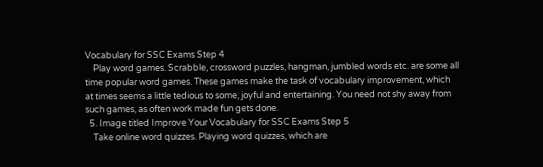Vocabulary for SSC Exams Step 4
    Play word games. Scrabble, crossword puzzles, hangman, jumbled words etc. are some all time popular word games. These games make the task of vocabulary improvement, which at times seems a little tedious to some, joyful and entertaining. You need not shy away from such games, as often work made fun gets done.
  5. Image titled Improve Your Vocabulary for SSC Exams Step 5
    Take online word quizzes. Playing word quizzes, which are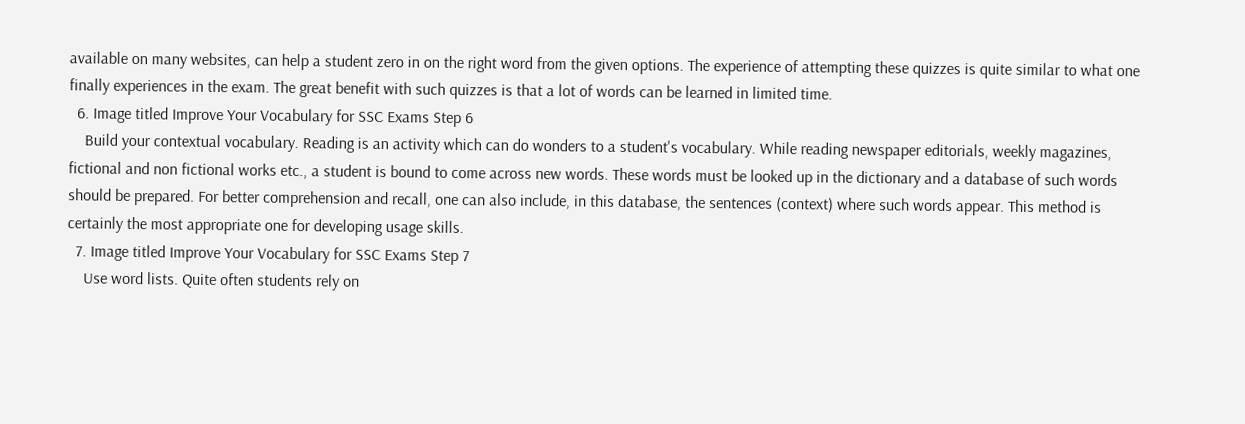available on many websites, can help a student zero in on the right word from the given options. The experience of attempting these quizzes is quite similar to what one finally experiences in the exam. The great benefit with such quizzes is that a lot of words can be learned in limited time.
  6. Image titled Improve Your Vocabulary for SSC Exams Step 6
    Build your contextual vocabulary. Reading is an activity which can do wonders to a student's vocabulary. While reading newspaper editorials, weekly magazines, fictional and non fictional works etc., a student is bound to come across new words. These words must be looked up in the dictionary and a database of such words should be prepared. For better comprehension and recall, one can also include, in this database, the sentences (context) where such words appear. This method is certainly the most appropriate one for developing usage skills.
  7. Image titled Improve Your Vocabulary for SSC Exams Step 7
    Use word lists. Quite often students rely on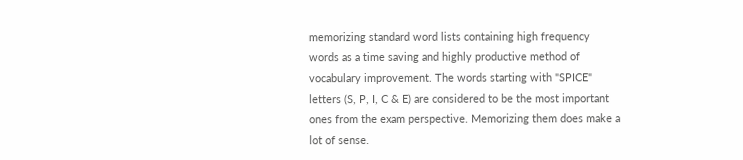memorizing standard word lists containing high frequency words as a time saving and highly productive method of vocabulary improvement. The words starting with "SPICE" letters (S, P, I, C & E) are considered to be the most important ones from the exam perspective. Memorizing them does make a lot of sense.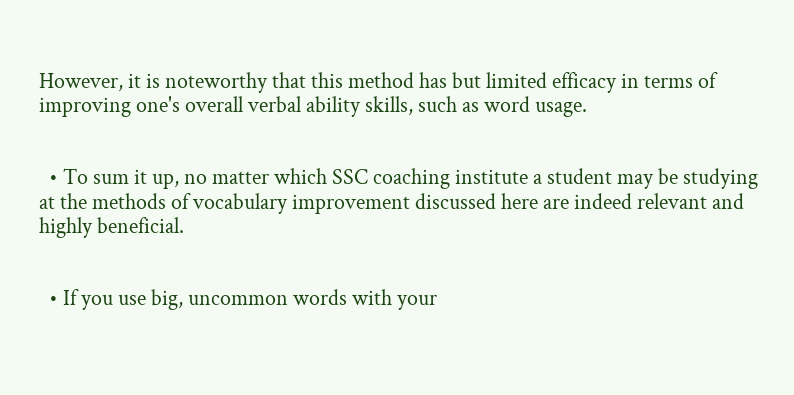However, it is noteworthy that this method has but limited efficacy in terms of improving one's overall verbal ability skills, such as word usage.


  • To sum it up, no matter which SSC coaching institute a student may be studying at the methods of vocabulary improvement discussed here are indeed relevant and highly beneficial.


  • If you use big, uncommon words with your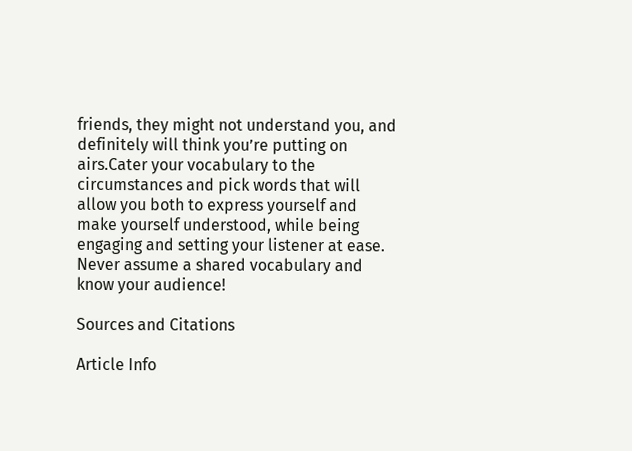friends, they might not understand you, and definitely will think you’re putting on airs.Cater your vocabulary to the circumstances and pick words that will allow you both to express yourself and make yourself understood, while being engaging and setting your listener at ease. Never assume a shared vocabulary and know your audience!

Sources and Citations

Article Info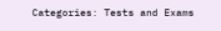Categories: Tests and Exams